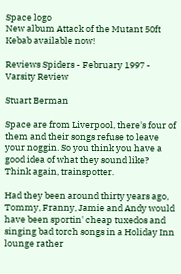Space logo
New album Attack of the Mutant 50ft Kebab available now!

Reviews Spiders - February 1997 - Varsity Review

Stuart Berman

Space are from Liverpool, there's four of them and their songs refuse to leave your noggin. So you think you have a good idea of what they sound like? Think again, trainspotter.

Had they been around thirty years ago, Tommy, Franny, Jamie and Andy would have been sportin' cheap tuxedos and singing bad torch songs in a Holiday Inn lounge rather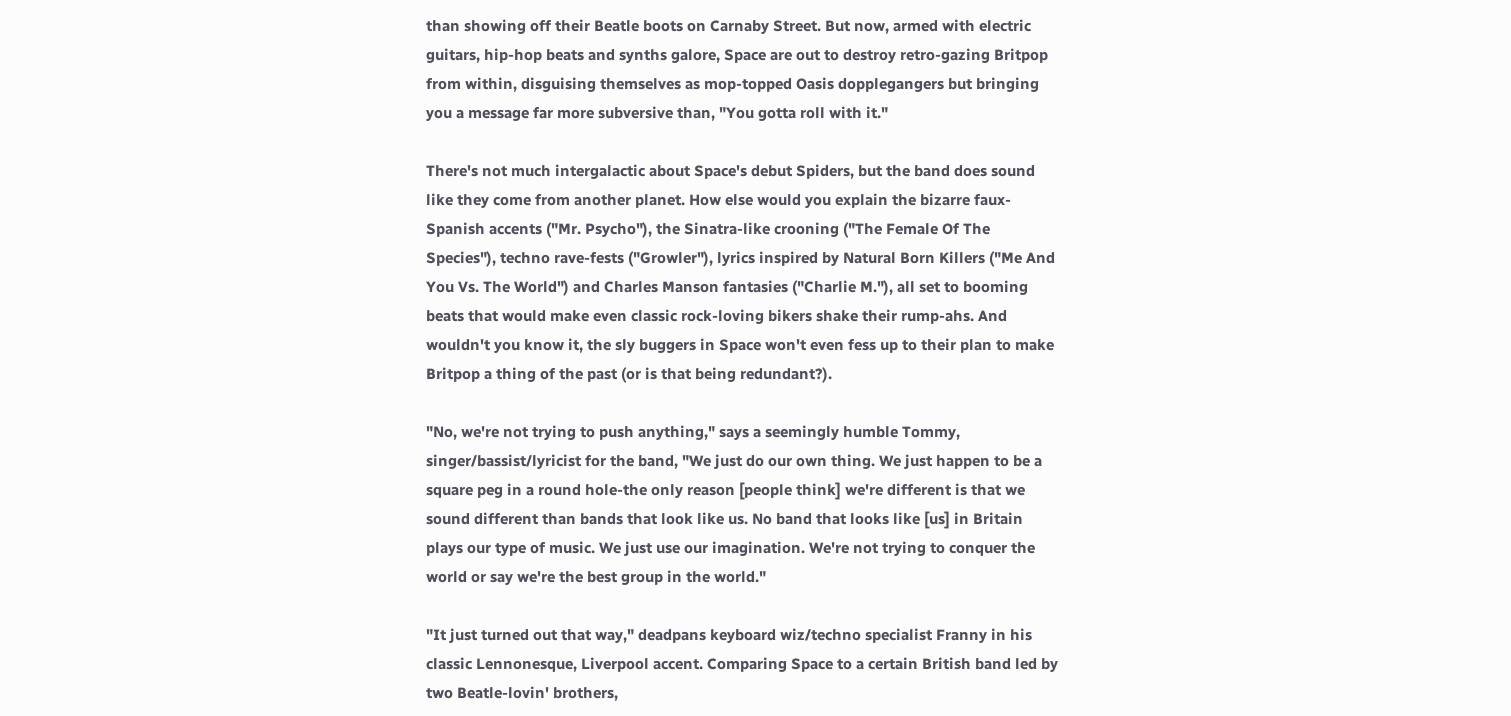than showing off their Beatle boots on Carnaby Street. But now, armed with electric guitars, hip-hop beats and synths galore, Space are out to destroy retro-gazing Britpop from within, disguising themselves as mop-topped Oasis dopplegangers but bringing you a message far more subversive than, "You gotta roll with it."

There's not much intergalactic about Space's debut Spiders, but the band does sound like they come from another planet. How else would you explain the bizarre faux-Spanish accents ("Mr. Psycho"), the Sinatra-like crooning ("The Female Of The Species"), techno rave-fests ("Growler"), lyrics inspired by Natural Born Killers ("Me And You Vs. The World") and Charles Manson fantasies ("Charlie M."), all set to booming beats that would make even classic rock-loving bikers shake their rump-ahs. And wouldn't you know it, the sly buggers in Space won't even fess up to their plan to make Britpop a thing of the past (or is that being redundant?).

"No, we're not trying to push anything," says a seemingly humble Tommy, singer/bassist/lyricist for the band, "We just do our own thing. We just happen to be a square peg in a round hole-the only reason [people think] we're different is that we sound different than bands that look like us. No band that looks like [us] in Britain plays our type of music. We just use our imagination. We're not trying to conquer the world or say we're the best group in the world."

"It just turned out that way," deadpans keyboard wiz/techno specialist Franny in his classic Lennonesque, Liverpool accent. Comparing Space to a certain British band led by two Beatle-lovin' brothers,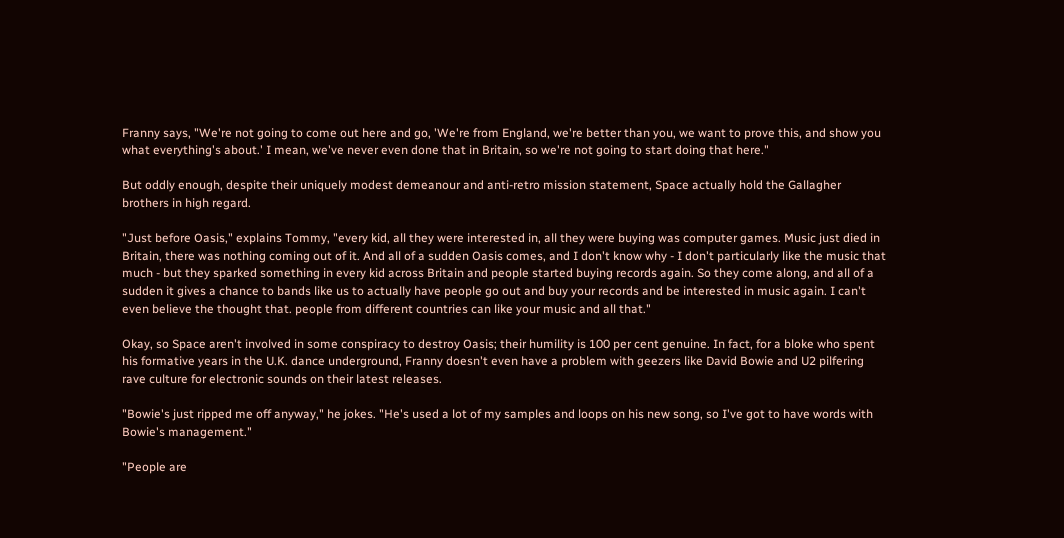Franny says, "We're not going to come out here and go, 'We're from England, we're better than you, we want to prove this, and show you what everything's about.' I mean, we've never even done that in Britain, so we're not going to start doing that here."

But oddly enough, despite their uniquely modest demeanour and anti-retro mission statement, Space actually hold the Gallagher brothers in high regard.

"Just before Oasis," explains Tommy, "every kid, all they were interested in, all they were buying was computer games. Music just died in Britain, there was nothing coming out of it. And all of a sudden Oasis comes, and I don't know why - I don't particularly like the music that much - but they sparked something in every kid across Britain and people started buying records again. So they come along, and all of a sudden it gives a chance to bands like us to actually have people go out and buy your records and be interested in music again. I can't even believe the thought that. people from different countries can like your music and all that."

Okay, so Space aren't involved in some conspiracy to destroy Oasis; their humility is 100 per cent genuine. In fact, for a bloke who spent his formative years in the U.K. dance underground, Franny doesn't even have a problem with geezers like David Bowie and U2 pilfering rave culture for electronic sounds on their latest releases.

"Bowie's just ripped me off anyway," he jokes. "He's used a lot of my samples and loops on his new song, so I've got to have words with Bowie's management."

"People are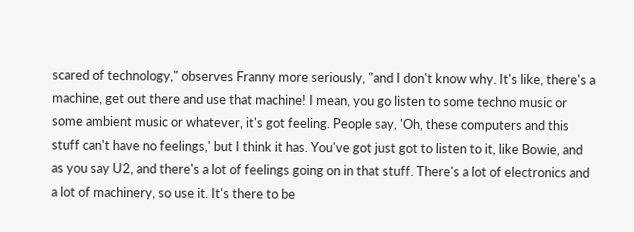scared of technology," observes Franny more seriously, "and I don't know why. It's like, there's a machine, get out there and use that machine! I mean, you go listen to some techno music or some ambient music or whatever, it's got feeling. People say, 'Oh, these computers and this stuff can't have no feelings,' but I think it has. You've got just got to listen to it, like Bowie, and as you say U2, and there's a lot of feelings going on in that stuff. There's a lot of electronics and a lot of machinery, so use it. It's there to be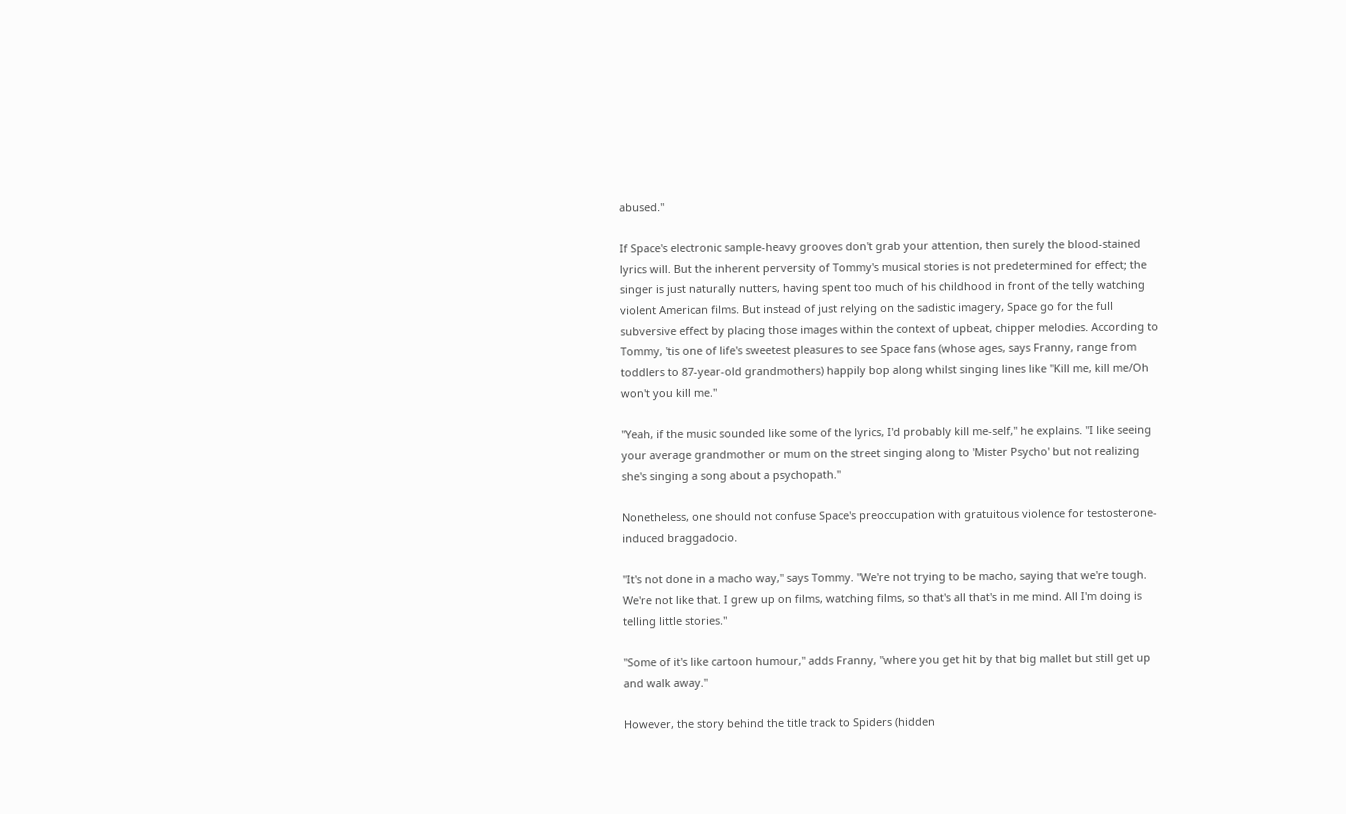abused."

If Space's electronic sample-heavy grooves don't grab your attention, then surely the blood-stained lyrics will. But the inherent perversity of Tommy's musical stories is not predetermined for effect; the singer is just naturally nutters, having spent too much of his childhood in front of the telly watching violent American films. But instead of just relying on the sadistic imagery, Space go for the full subversive effect by placing those images within the context of upbeat, chipper melodies. According to Tommy, 'tis one of life's sweetest pleasures to see Space fans (whose ages, says Franny, range from toddlers to 87-year-old grandmothers) happily bop along whilst singing lines like "Kill me, kill me/Oh won't you kill me."

"Yeah, if the music sounded like some of the lyrics, I'd probably kill me-self," he explains. "I like seeing your average grandmother or mum on the street singing along to 'Mister Psycho' but not realizing she's singing a song about a psychopath."

Nonetheless, one should not confuse Space's preoccupation with gratuitous violence for testosterone-induced braggadocio.

"It's not done in a macho way," says Tommy. "We're not trying to be macho, saying that we're tough. We're not like that. I grew up on films, watching films, so that's all that's in me mind. All I'm doing is telling little stories."

"Some of it's like cartoon humour," adds Franny, "where you get hit by that big mallet but still get up and walk away."

However, the story behind the title track to Spiders (hidden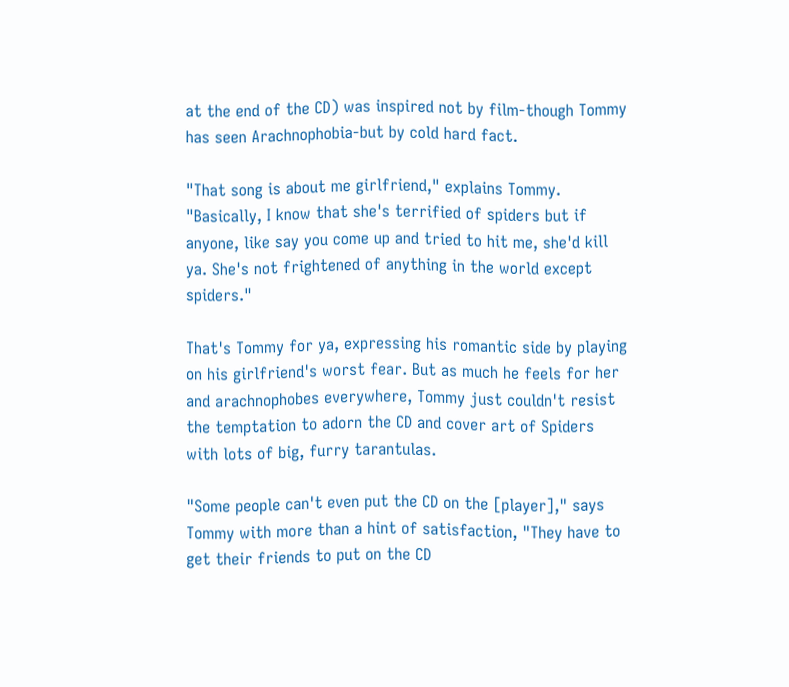at the end of the CD) was inspired not by film-though Tommy has seen Arachnophobia-but by cold hard fact.

"That song is about me girlfriend," explains Tommy. "Basically, I know that she's terrified of spiders but if anyone, like say you come up and tried to hit me, she'd kill ya. She's not frightened of anything in the world except spiders."

That's Tommy for ya, expressing his romantic side by playing on his girlfriend's worst fear. But as much he feels for her and arachnophobes everywhere, Tommy just couldn't resist the temptation to adorn the CD and cover art of Spiders with lots of big, furry tarantulas.

"Some people can't even put the CD on the [player]," says Tommy with more than a hint of satisfaction, "They have to get their friends to put on the CD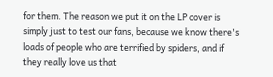for them. The reason we put it on the LP cover is simply just to test our fans, because we know there's loads of people who are terrified by spiders, and if they really love us that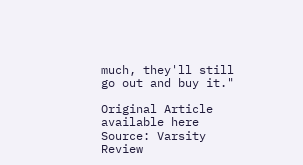much, they'll still go out and buy it."

Original Article available here
Source: Varsity Review